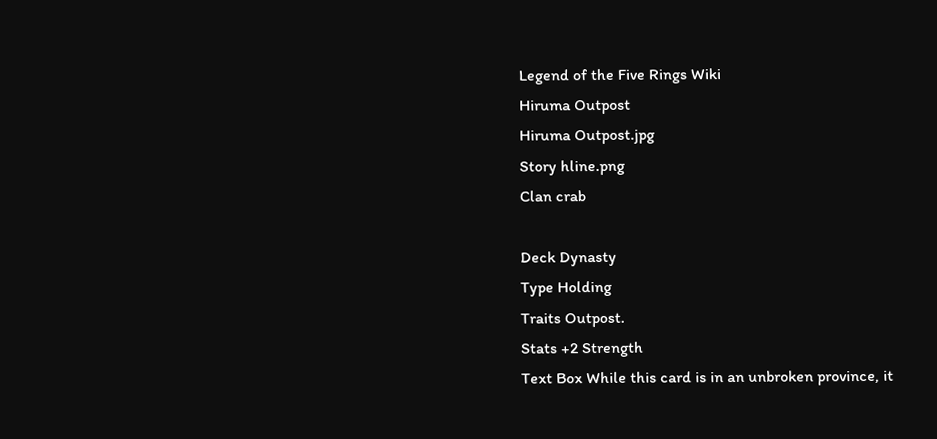Legend of the Five Rings Wiki
Hiruma Outpost
Hiruma Outpost.jpg
Story hline.png
Clan crab

Deck Dynasty
Type Holding
Traits Outpost.
Stats +2 Strength
Text Box While this card is in an unbroken province, it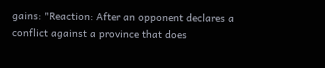gains: "Reaction: After an opponent declares a conflict against a province that does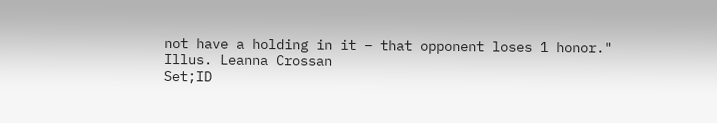not have a holding in it – that opponent loses 1 honor."
Illus. Leanna Crossan
Set;ID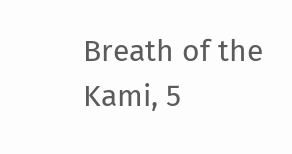Breath of the Kami, 5